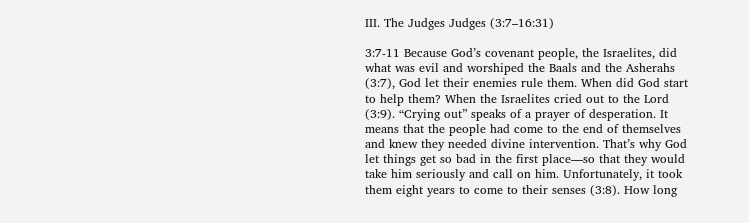III. The Judges Judges (3:7–16:31)

3:7-11 Because God’s covenant people, the Israelites, did what was evil and worshiped the Baals and the Asherahs (3:7), God let their enemies rule them. When did God start to help them? When the Israelites cried out to the Lord (3:9). “Crying out” speaks of a prayer of desperation. It means that the people had come to the end of themselves and knew they needed divine intervention. That’s why God let things get so bad in the first place—so that they would take him seriously and call on him. Unfortunately, it took them eight years to come to their senses (3:8). How long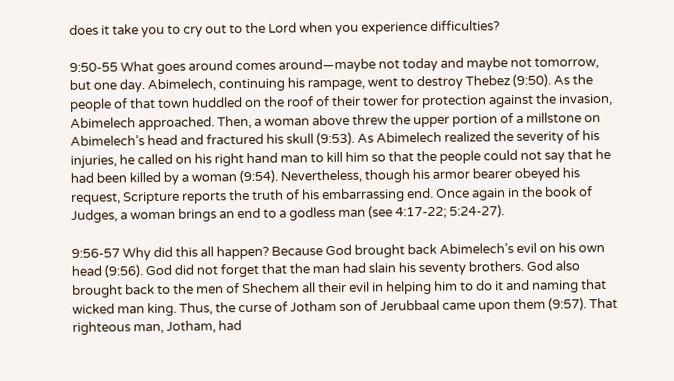does it take you to cry out to the Lord when you experience difficulties?

9:50-55 What goes around comes around—maybe not today and maybe not tomorrow, but one day. Abimelech, continuing his rampage, went to destroy Thebez (9:50). As the people of that town huddled on the roof of their tower for protection against the invasion, Abimelech approached. Then, a woman above threw the upper portion of a millstone on Abimelech’s head and fractured his skull (9:53). As Abimelech realized the severity of his injuries, he called on his right hand man to kill him so that the people could not say that he had been killed by a woman (9:54). Nevertheless, though his armor bearer obeyed his request, Scripture reports the truth of his embarrassing end. Once again in the book of Judges, a woman brings an end to a godless man (see 4:17-22; 5:24-27).

9:56-57 Why did this all happen? Because God brought back Abimelech’s evil on his own head (9:56). God did not forget that the man had slain his seventy brothers. God also brought back to the men of Shechem all their evil in helping him to do it and naming that wicked man king. Thus, the curse of Jotham son of Jerubbaal came upon them (9:57). That righteous man, Jotham, had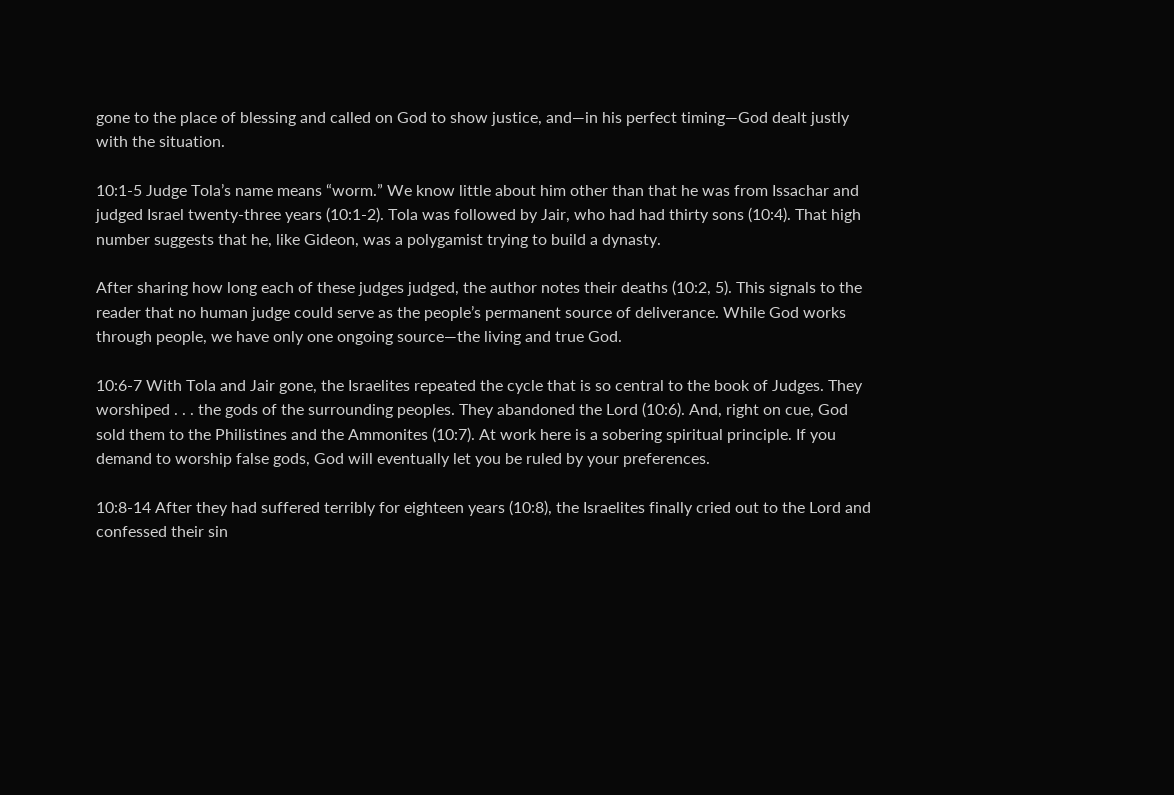gone to the place of blessing and called on God to show justice, and—in his perfect timing—God dealt justly with the situation.

10:1-5 Judge Tola’s name means “worm.” We know little about him other than that he was from Issachar and judged Israel twenty-three years (10:1-2). Tola was followed by Jair, who had had thirty sons (10:4). That high number suggests that he, like Gideon, was a polygamist trying to build a dynasty.

After sharing how long each of these judges judged, the author notes their deaths (10:2, 5). This signals to the reader that no human judge could serve as the people’s permanent source of deliverance. While God works through people, we have only one ongoing source—the living and true God.

10:6-7 With Tola and Jair gone, the Israelites repeated the cycle that is so central to the book of Judges. They worshiped . . . the gods of the surrounding peoples. They abandoned the Lord (10:6). And, right on cue, God sold them to the Philistines and the Ammonites (10:7). At work here is a sobering spiritual principle. If you demand to worship false gods, God will eventually let you be ruled by your preferences.

10:8-14 After they had suffered terribly for eighteen years (10:8), the Israelites finally cried out to the Lord and confessed their sin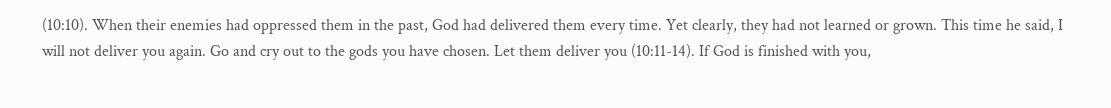(10:10). When their enemies had oppressed them in the past, God had delivered them every time. Yet clearly, they had not learned or grown. This time he said, I will not deliver you again. Go and cry out to the gods you have chosen. Let them deliver you (10:11-14). If God is finished with you,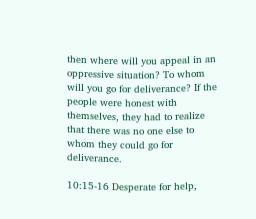then where will you appeal in an oppressive situation? To whom will you go for deliverance? If the people were honest with themselves, they had to realize that there was no one else to whom they could go for deliverance.

10:15-16 Desperate for help,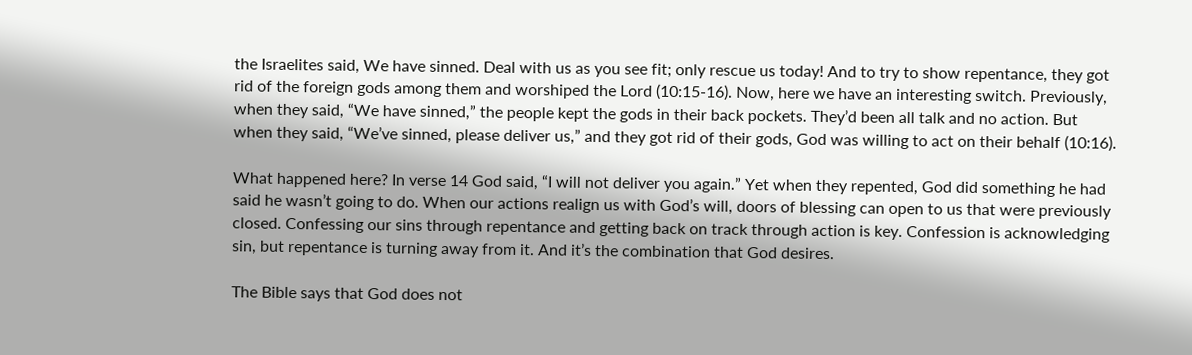the Israelites said, We have sinned. Deal with us as you see fit; only rescue us today! And to try to show repentance, they got rid of the foreign gods among them and worshiped the Lord (10:15-16). Now, here we have an interesting switch. Previously, when they said, “We have sinned,” the people kept the gods in their back pockets. They’d been all talk and no action. But when they said, “We’ve sinned, please deliver us,” and they got rid of their gods, God was willing to act on their behalf (10:16).

What happened here? In verse 14 God said, “I will not deliver you again.” Yet when they repented, God did something he had said he wasn’t going to do. When our actions realign us with God’s will, doors of blessing can open to us that were previously closed. Confessing our sins through repentance and getting back on track through action is key. Confession is acknowledging sin, but repentance is turning away from it. And it’s the combination that God desires.

The Bible says that God does not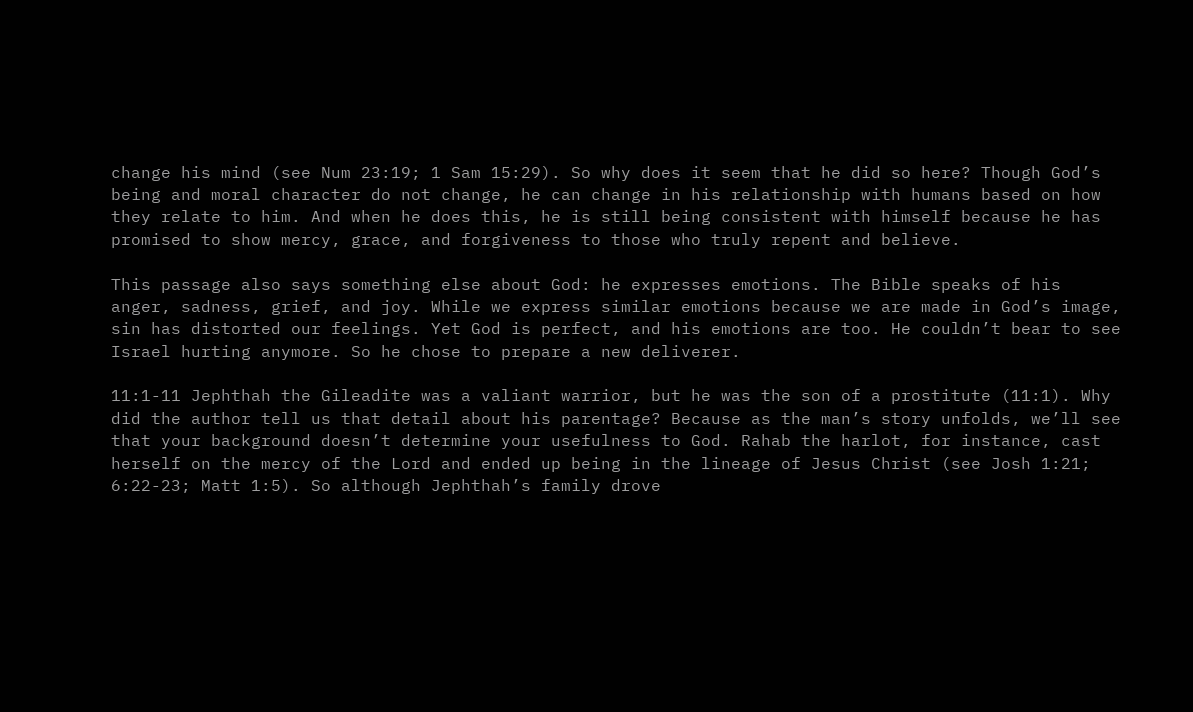change his mind (see Num 23:19; 1 Sam 15:29). So why does it seem that he did so here? Though God’s being and moral character do not change, he can change in his relationship with humans based on how they relate to him. And when he does this, he is still being consistent with himself because he has promised to show mercy, grace, and forgiveness to those who truly repent and believe.

This passage also says something else about God: he expresses emotions. The Bible speaks of his anger, sadness, grief, and joy. While we express similar emotions because we are made in God’s image, sin has distorted our feelings. Yet God is perfect, and his emotions are too. He couldn’t bear to see Israel hurting anymore. So he chose to prepare a new deliverer.

11:1-11 Jephthah the Gileadite was a valiant warrior, but he was the son of a prostitute (11:1). Why did the author tell us that detail about his parentage? Because as the man’s story unfolds, we’ll see that your background doesn’t determine your usefulness to God. Rahab the harlot, for instance, cast herself on the mercy of the Lord and ended up being in the lineage of Jesus Christ (see Josh 1:21; 6:22-23; Matt 1:5). So although Jephthah’s family drove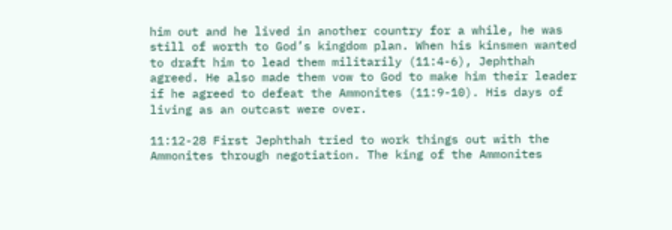him out and he lived in another country for a while, he was still of worth to God’s kingdom plan. When his kinsmen wanted to draft him to lead them militarily (11:4-6), Jephthah agreed. He also made them vow to God to make him their leader if he agreed to defeat the Ammonites (11:9-10). His days of living as an outcast were over.

11:12-28 First Jephthah tried to work things out with the Ammonites through negotiation. The king of the Ammonites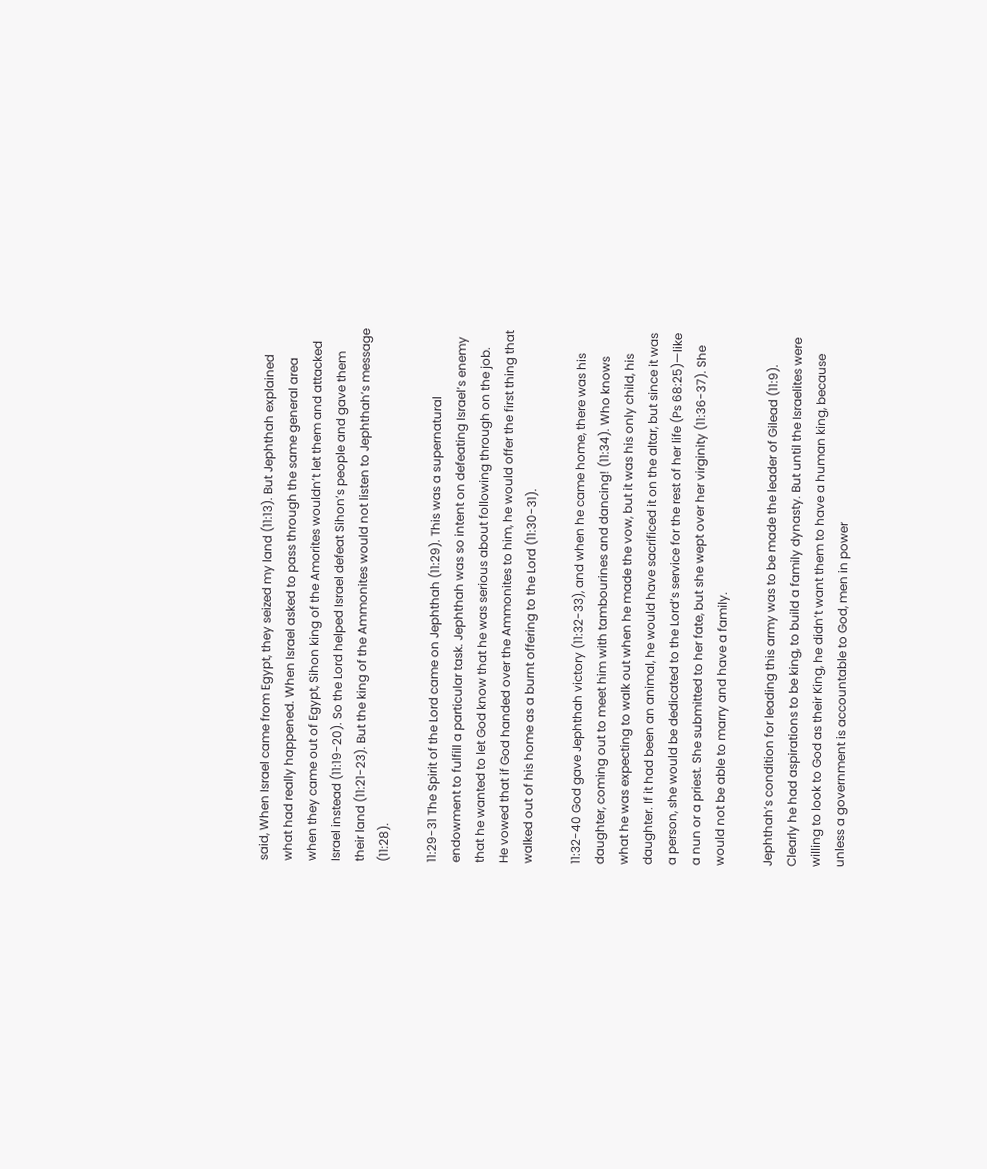said, When Israel came from Egypt, they seized my land (11:13). But Jephthah explained what had really happened. When Israel asked to pass through the same general area when they came out of Egypt, Sihon king of the Amorites wouldn’t let them and attacked Israel instead (11:19-20). So the Lord helped Israel defeat Sihon’s people and gave them their land (11:21-23). But the king of the Ammonites would not listen to Jephthah’s message (11:28).

11:29-31 The Spirit of the Lord came on Jephthah (11:29). This was a supernatural endowment to fulfill a particular task. Jephthah was so intent on defeating Israel’s enemy that he wanted to let God know that he was serious about following through on the job. He vowed that if God handed over the Ammonites to him, he would offer the first thing that walked out of his home as a burnt offering to the Lord (11:30-31).

11:32-40 God gave Jephthah victory (11:32-33), and when he came home, there was his daughter, coming out to meet him with tambourines and dancing! (11:34). Who knows what he was expecting to walk out when he made the vow, but it was his only child, his daughter. If it had been an animal, he would have sacrificed it on the altar, but since it was a person, she would be dedicated to the Lord’s service for the rest of her life (Ps 68:25)—like a nun or a priest. She submitted to her fate, but she wept over her virginity (11:36-37). She would not be able to marry and have a family.

Jephthah’s condition for leading this army was to be made the leader of Gilead (11:9). Clearly he had aspirations to be king, to build a family dynasty. But until the Israelites were willing to look to God as their King, he didn’t want them to have a human king, because unless a government is accountable to God, men in power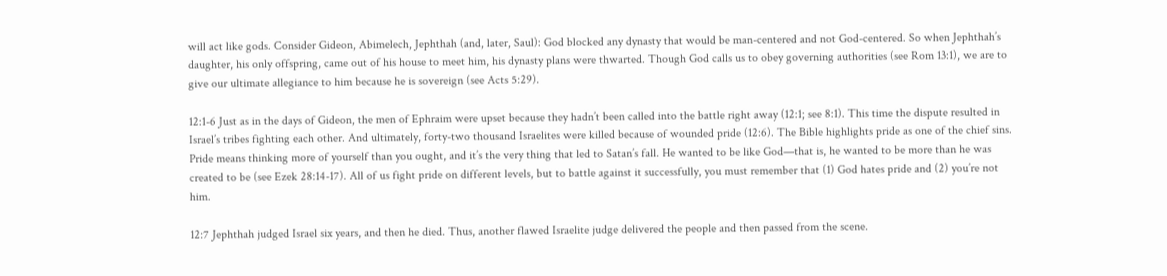will act like gods. Consider Gideon, Abimelech, Jephthah (and, later, Saul): God blocked any dynasty that would be man-centered and not God-centered. So when Jephthah’s daughter, his only offspring, came out of his house to meet him, his dynasty plans were thwarted. Though God calls us to obey governing authorities (see Rom 13:1), we are to give our ultimate allegiance to him because he is sovereign (see Acts 5:29).

12:1-6 Just as in the days of Gideon, the men of Ephraim were upset because they hadn’t been called into the battle right away (12:1; see 8:1). This time the dispute resulted in Israel’s tribes fighting each other. And ultimately, forty-two thousand Israelites were killed because of wounded pride (12:6). The Bible highlights pride as one of the chief sins. Pride means thinking more of yourself than you ought, and it’s the very thing that led to Satan’s fall. He wanted to be like God—that is, he wanted to be more than he was created to be (see Ezek 28:14-17). All of us fight pride on different levels, but to battle against it successfully, you must remember that (1) God hates pride and (2) you’re not him.

12:7 Jephthah judged Israel six years, and then he died. Thus, another flawed Israelite judge delivered the people and then passed from the scene.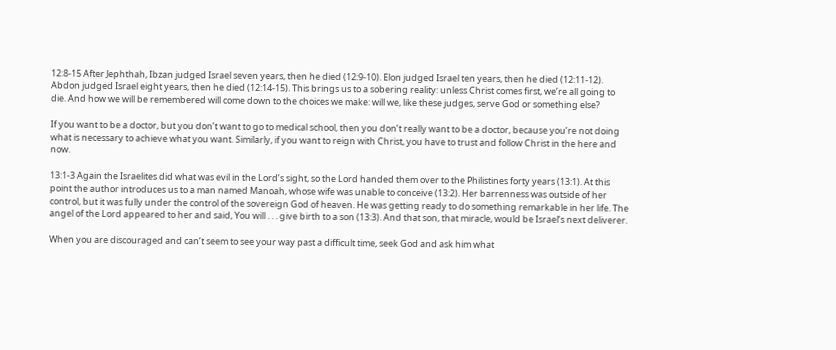12:8-15 After Jephthah, Ibzan judged Israel seven years, then he died (12:9-10). Elon judged Israel ten years, then he died (12:11-12). Abdon judged Israel eight years, then he died (12:14-15). This brings us to a sobering reality: unless Christ comes first, we’re all going to die. And how we will be remembered will come down to the choices we make: will we, like these judges, serve God or something else?

If you want to be a doctor, but you don’t want to go to medical school, then you don’t really want to be a doctor, because you’re not doing what is necessary to achieve what you want. Similarly, if you want to reign with Christ, you have to trust and follow Christ in the here and now.

13:1-3 Again the Israelites did what was evil in the Lord’s sight, so the Lord handed them over to the Philistines forty years (13:1). At this point the author introduces us to a man named Manoah, whose wife was unable to conceive (13:2). Her barrenness was outside of her control, but it was fully under the control of the sovereign God of heaven. He was getting ready to do something remarkable in her life. The angel of the Lord appeared to her and said, You will . . . give birth to a son (13:3). And that son, that miracle, would be Israel’s next deliverer.

When you are discouraged and can’t seem to see your way past a difficult time, seek God and ask him what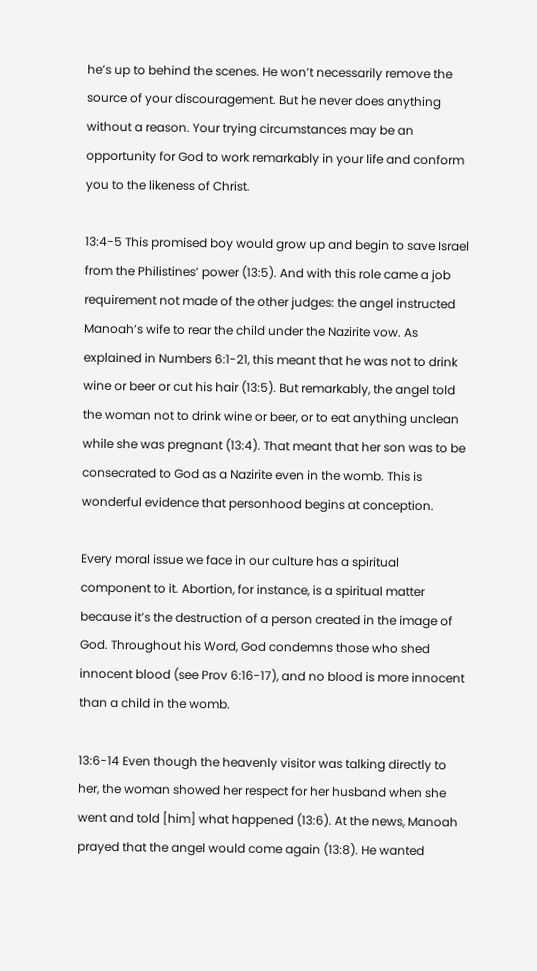he’s up to behind the scenes. He won’t necessarily remove the source of your discouragement. But he never does anything without a reason. Your trying circumstances may be an opportunity for God to work remarkably in your life and conform you to the likeness of Christ.

13:4-5 This promised boy would grow up and begin to save Israel from the Philistines’ power (13:5). And with this role came a job requirement not made of the other judges: the angel instructed Manoah’s wife to rear the child under the Nazirite vow. As explained in Numbers 6:1-21, this meant that he was not to drink wine or beer or cut his hair (13:5). But remarkably, the angel told the woman not to drink wine or beer, or to eat anything unclean while she was pregnant (13:4). That meant that her son was to be consecrated to God as a Nazirite even in the womb. This is wonderful evidence that personhood begins at conception.

Every moral issue we face in our culture has a spiritual component to it. Abortion, for instance, is a spiritual matter because it’s the destruction of a person created in the image of God. Throughout his Word, God condemns those who shed innocent blood (see Prov 6:16-17), and no blood is more innocent than a child in the womb.

13:6-14 Even though the heavenly visitor was talking directly to her, the woman showed her respect for her husband when she went and told [him] what happened (13:6). At the news, Manoah prayed that the angel would come again (13:8). He wanted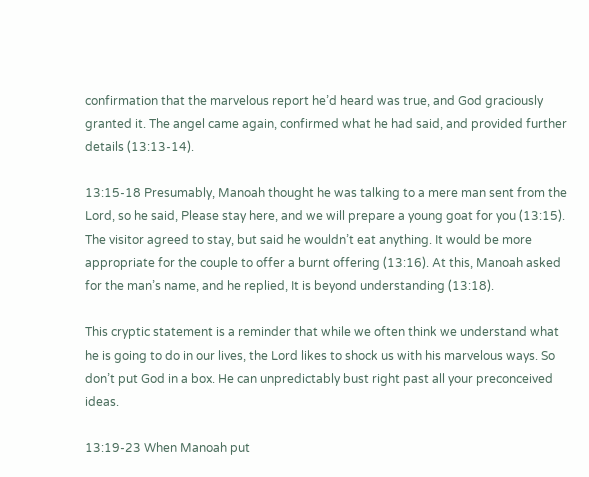confirmation that the marvelous report he’d heard was true, and God graciously granted it. The angel came again, confirmed what he had said, and provided further details (13:13-14).

13:15-18 Presumably, Manoah thought he was talking to a mere man sent from the Lord, so he said, Please stay here, and we will prepare a young goat for you (13:15). The visitor agreed to stay, but said he wouldn’t eat anything. It would be more appropriate for the couple to offer a burnt offering (13:16). At this, Manoah asked for the man’s name, and he replied, It is beyond understanding (13:18).

This cryptic statement is a reminder that while we often think we understand what he is going to do in our lives, the Lord likes to shock us with his marvelous ways. So don’t put God in a box. He can unpredictably bust right past all your preconceived ideas.

13:19-23 When Manoah put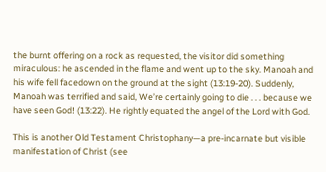the burnt offering on a rock as requested, the visitor did something miraculous: he ascended in the flame and went up to the sky. Manoah and his wife fell facedown on the ground at the sight (13:19-20). Suddenly, Manoah was terrified and said, We’re certainly going to die . . . because we have seen God! (13:22). He rightly equated the angel of the Lord with God.

This is another Old Testament Christophany—a pre-incarnate but visible manifestation of Christ (see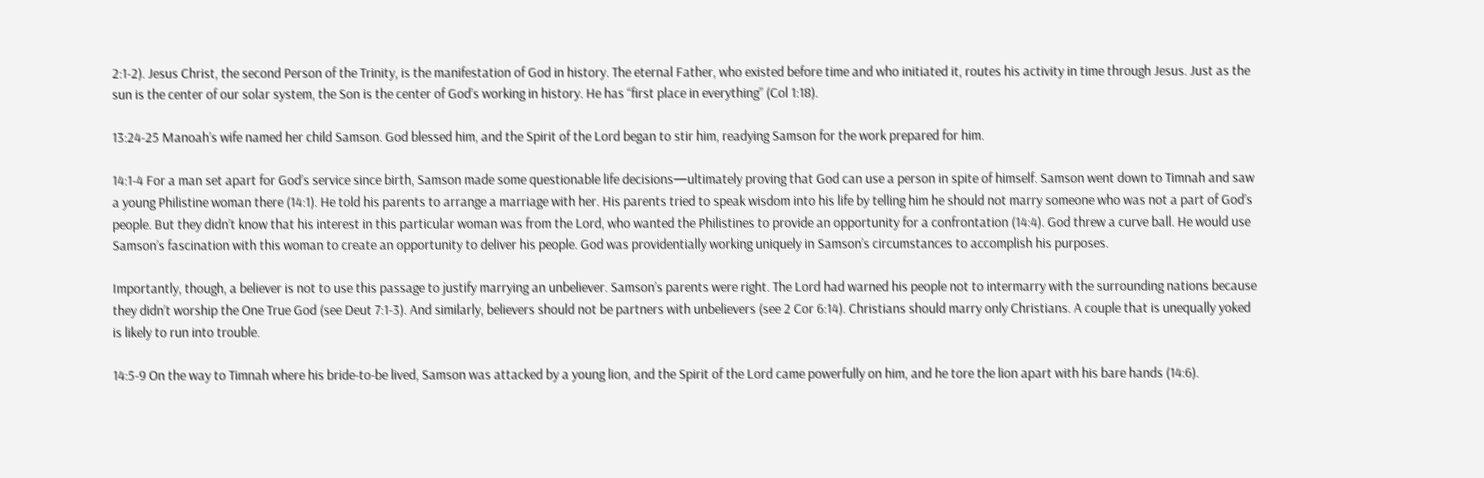2:1-2). Jesus Christ, the second Person of the Trinity, is the manifestation of God in history. The eternal Father, who existed before time and who initiated it, routes his activity in time through Jesus. Just as the sun is the center of our solar system, the Son is the center of God’s working in history. He has “first place in everything” (Col 1:18).

13:24-25 Manoah’s wife named her child Samson. God blessed him, and the Spirit of the Lord began to stir him, readying Samson for the work prepared for him.

14:1-4 For a man set apart for God’s service since birth, Samson made some questionable life decisions—ultimately proving that God can use a person in spite of himself. Samson went down to Timnah and saw a young Philistine woman there (14:1). He told his parents to arrange a marriage with her. His parents tried to speak wisdom into his life by telling him he should not marry someone who was not a part of God’s people. But they didn’t know that his interest in this particular woman was from the Lord, who wanted the Philistines to provide an opportunity for a confrontation (14:4). God threw a curve ball. He would use Samson’s fascination with this woman to create an opportunity to deliver his people. God was providentially working uniquely in Samson’s circumstances to accomplish his purposes.

Importantly, though, a believer is not to use this passage to justify marrying an unbeliever. Samson’s parents were right. The Lord had warned his people not to intermarry with the surrounding nations because they didn’t worship the One True God (see Deut 7:1-3). And similarly, believers should not be partners with unbelievers (see 2 Cor 6:14). Christians should marry only Christians. A couple that is unequally yoked is likely to run into trouble.

14:5-9 On the way to Timnah where his bride-to-be lived, Samson was attacked by a young lion, and the Spirit of the Lord came powerfully on him, and he tore the lion apart with his bare hands (14:6).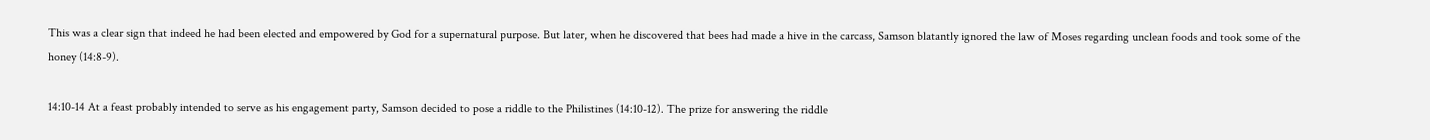This was a clear sign that indeed he had been elected and empowered by God for a supernatural purpose. But later, when he discovered that bees had made a hive in the carcass, Samson blatantly ignored the law of Moses regarding unclean foods and took some of the honey (14:8-9).

14:10-14 At a feast probably intended to serve as his engagement party, Samson decided to pose a riddle to the Philistines (14:10-12). The prize for answering the riddle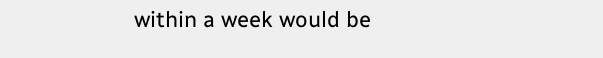within a week would be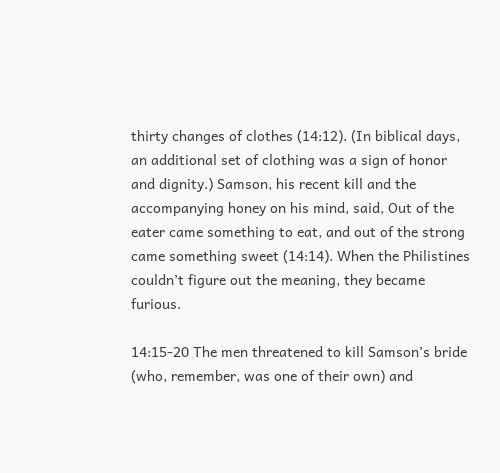thirty changes of clothes (14:12). (In biblical days, an additional set of clothing was a sign of honor and dignity.) Samson, his recent kill and the accompanying honey on his mind, said, Out of the eater came something to eat, and out of the strong came something sweet (14:14). When the Philistines couldn’t figure out the meaning, they became furious.

14:15-20 The men threatened to kill Samson’s bride (who, remember, was one of their own) and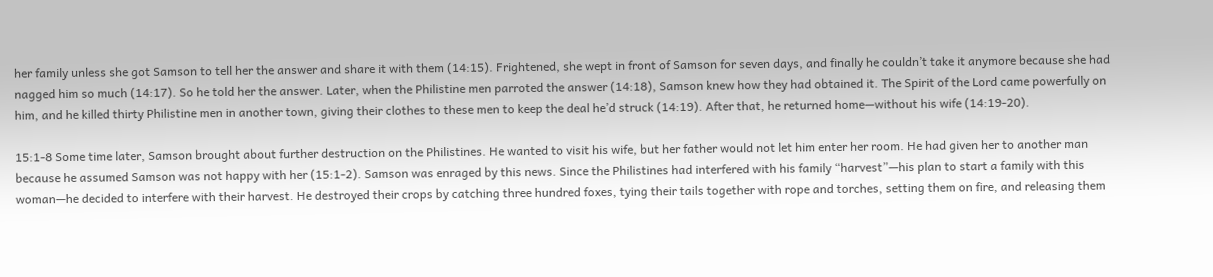her family unless she got Samson to tell her the answer and share it with them (14:15). Frightened, she wept in front of Samson for seven days, and finally he couldn’t take it anymore because she had nagged him so much (14:17). So he told her the answer. Later, when the Philistine men parroted the answer (14:18), Samson knew how they had obtained it. The Spirit of the Lord came powerfully on him, and he killed thirty Philistine men in another town, giving their clothes to these men to keep the deal he’d struck (14:19). After that, he returned home—without his wife (14:19-20).

15:1-8 Some time later, Samson brought about further destruction on the Philistines. He wanted to visit his wife, but her father would not let him enter her room. He had given her to another man because he assumed Samson was not happy with her (15:1-2). Samson was enraged by this news. Since the Philistines had interfered with his family “harvest”—his plan to start a family with this woman—he decided to interfere with their harvest. He destroyed their crops by catching three hundred foxes, tying their tails together with rope and torches, setting them on fire, and releasing them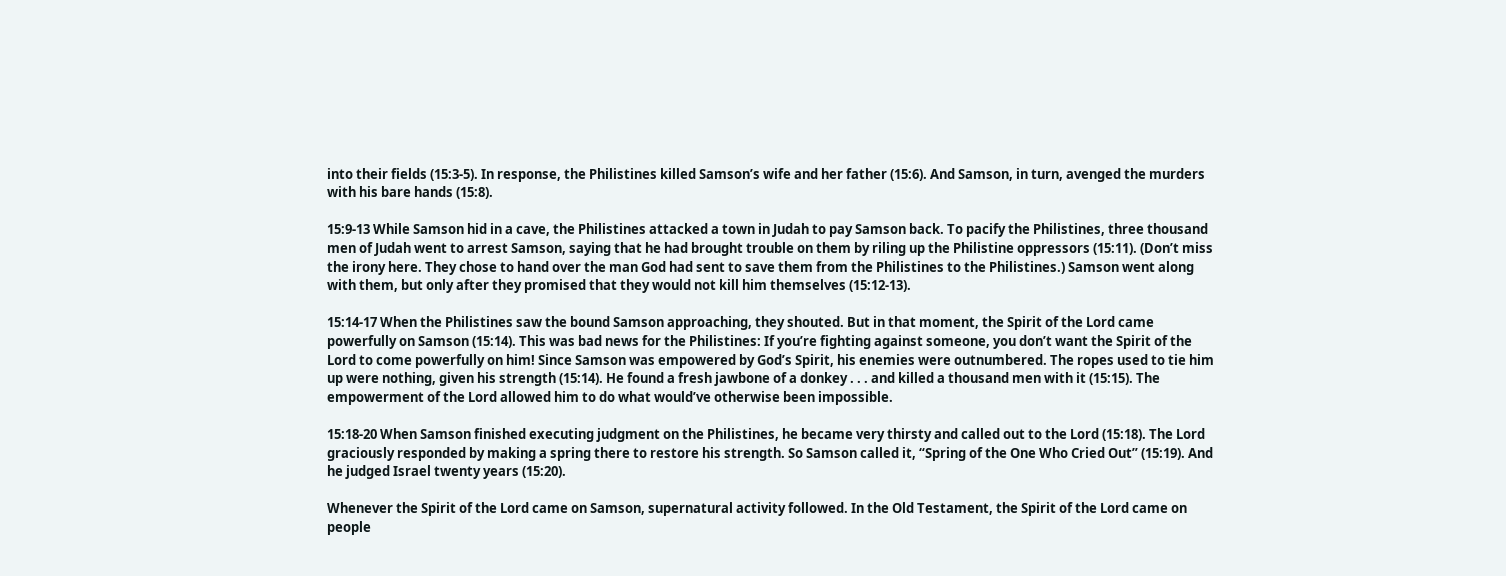into their fields (15:3-5). In response, the Philistines killed Samson’s wife and her father (15:6). And Samson, in turn, avenged the murders with his bare hands (15:8).

15:9-13 While Samson hid in a cave, the Philistines attacked a town in Judah to pay Samson back. To pacify the Philistines, three thousand men of Judah went to arrest Samson, saying that he had brought trouble on them by riling up the Philistine oppressors (15:11). (Don’t miss the irony here. They chose to hand over the man God had sent to save them from the Philistines to the Philistines.) Samson went along with them, but only after they promised that they would not kill him themselves (15:12-13).

15:14-17 When the Philistines saw the bound Samson approaching, they shouted. But in that moment, the Spirit of the Lord came powerfully on Samson (15:14). This was bad news for the Philistines: If you’re fighting against someone, you don’t want the Spirit of the Lord to come powerfully on him! Since Samson was empowered by God’s Spirit, his enemies were outnumbered. The ropes used to tie him up were nothing, given his strength (15:14). He found a fresh jawbone of a donkey . . . and killed a thousand men with it (15:15). The empowerment of the Lord allowed him to do what would’ve otherwise been impossible.

15:18-20 When Samson finished executing judgment on the Philistines, he became very thirsty and called out to the Lord (15:18). The Lord graciously responded by making a spring there to restore his strength. So Samson called it, “Spring of the One Who Cried Out” (15:19). And he judged Israel twenty years (15:20).

Whenever the Spirit of the Lord came on Samson, supernatural activity followed. In the Old Testament, the Spirit of the Lord came on people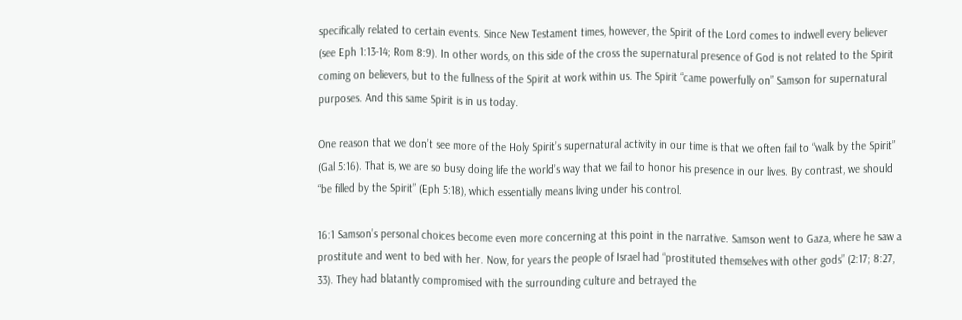specifically related to certain events. Since New Testament times, however, the Spirit of the Lord comes to indwell every believer (see Eph 1:13-14; Rom 8:9). In other words, on this side of the cross the supernatural presence of God is not related to the Spirit coming on believers, but to the fullness of the Spirit at work within us. The Spirit “came powerfully on” Samson for supernatural purposes. And this same Spirit is in us today.

One reason that we don’t see more of the Holy Spirit’s supernatural activity in our time is that we often fail to “walk by the Spirit” (Gal 5:16). That is, we are so busy doing life the world’s way that we fail to honor his presence in our lives. By contrast, we should “be filled by the Spirit” (Eph 5:18), which essentially means living under his control.

16:1 Samson’s personal choices become even more concerning at this point in the narrative. Samson went to Gaza, where he saw a prostitute and went to bed with her. Now, for years the people of Israel had “prostituted themselves with other gods” (2:17; 8:27, 33). They had blatantly compromised with the surrounding culture and betrayed the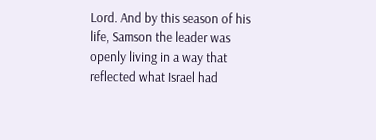Lord. And by this season of his life, Samson the leader was openly living in a way that reflected what Israel had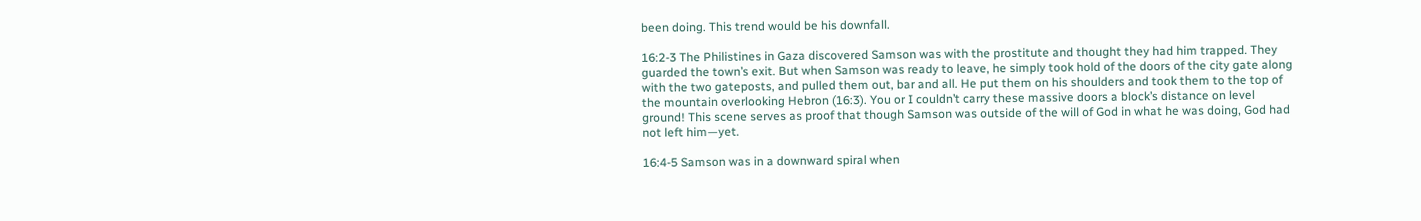been doing. This trend would be his downfall.

16:2-3 The Philistines in Gaza discovered Samson was with the prostitute and thought they had him trapped. They guarded the town’s exit. But when Samson was ready to leave, he simply took hold of the doors of the city gate along with the two gateposts, and pulled them out, bar and all. He put them on his shoulders and took them to the top of the mountain overlooking Hebron (16:3). You or I couldn’t carry these massive doors a block’s distance on level ground! This scene serves as proof that though Samson was outside of the will of God in what he was doing, God had not left him—yet.

16:4-5 Samson was in a downward spiral when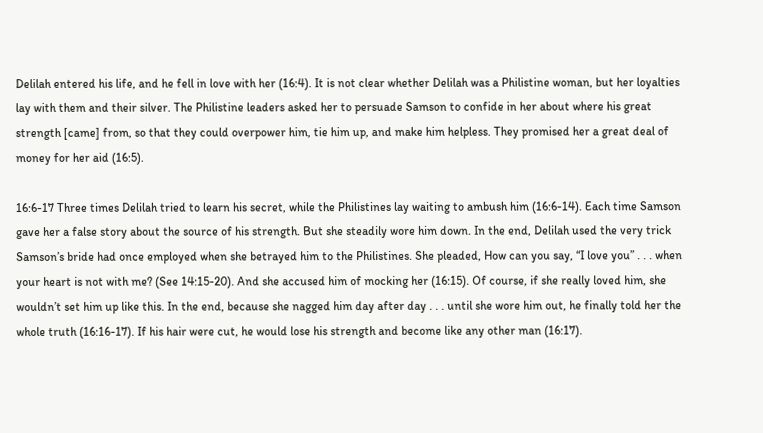Delilah entered his life, and he fell in love with her (16:4). It is not clear whether Delilah was a Philistine woman, but her loyalties lay with them and their silver. The Philistine leaders asked her to persuade Samson to confide in her about where his great strength [came] from, so that they could overpower him, tie him up, and make him helpless. They promised her a great deal of money for her aid (16:5).

16:6-17 Three times Delilah tried to learn his secret, while the Philistines lay waiting to ambush him (16:6-14). Each time Samson gave her a false story about the source of his strength. But she steadily wore him down. In the end, Delilah used the very trick Samson’s bride had once employed when she betrayed him to the Philistines. She pleaded, How can you say, “I love you” . . . when your heart is not with me? (See 14:15-20). And she accused him of mocking her (16:15). Of course, if she really loved him, she wouldn’t set him up like this. In the end, because she nagged him day after day . . . until she wore him out, he finally told her the whole truth (16:16-17). If his hair were cut, he would lose his strength and become like any other man (16:17).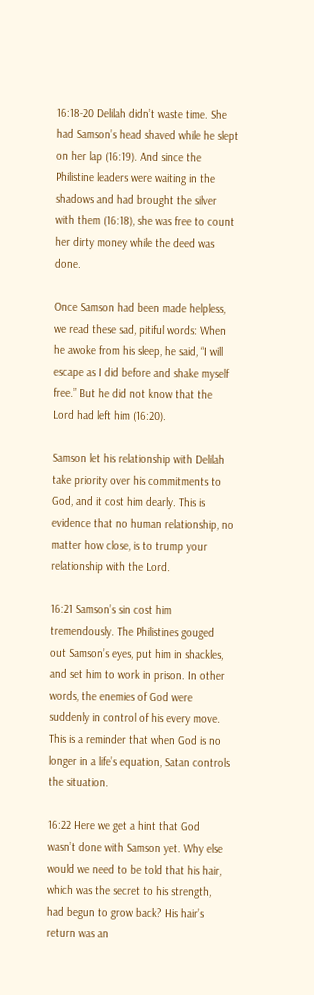16:18-20 Delilah didn’t waste time. She had Samson’s head shaved while he slept on her lap (16:19). And since the Philistine leaders were waiting in the shadows and had brought the silver with them (16:18), she was free to count her dirty money while the deed was done.

Once Samson had been made helpless, we read these sad, pitiful words: When he awoke from his sleep, he said, “I will escape as I did before and shake myself free.” But he did not know that the Lord had left him (16:20).

Samson let his relationship with Delilah take priority over his commitments to God, and it cost him dearly. This is evidence that no human relationship, no matter how close, is to trump your relationship with the Lord.

16:21 Samson’s sin cost him tremendously. The Philistines gouged out Samson’s eyes, put him in shackles, and set him to work in prison. In other words, the enemies of God were suddenly in control of his every move. This is a reminder that when God is no longer in a life’s equation, Satan controls the situation.

16:22 Here we get a hint that God wasn’t done with Samson yet. Why else would we need to be told that his hair, which was the secret to his strength, had begun to grow back? His hair’s return was an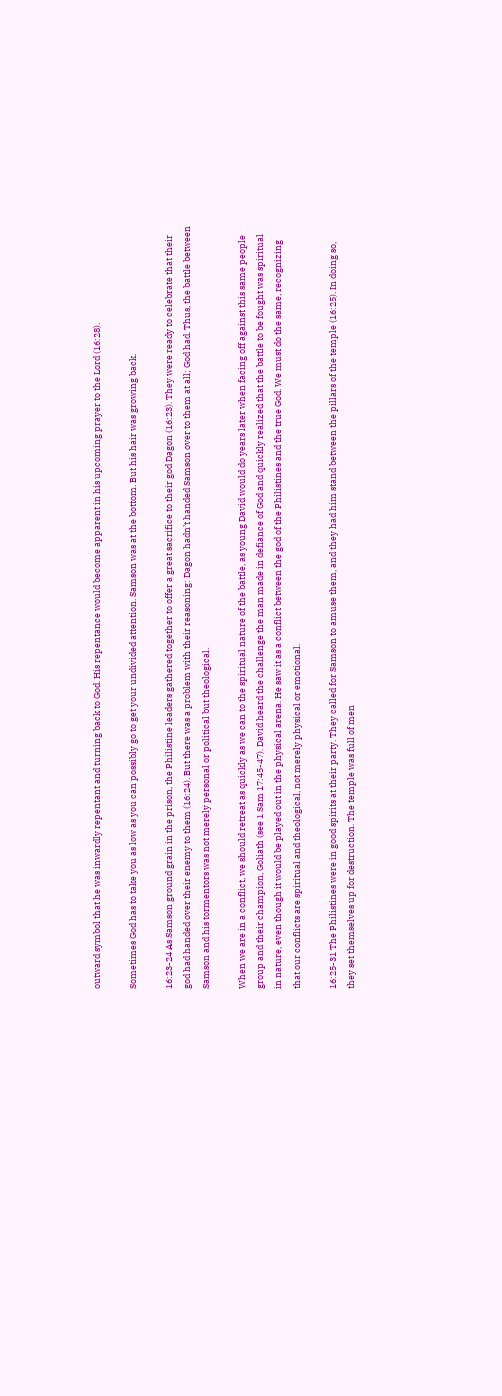outward symbol that he was inwardly repentant and turning back to God. His repentance would become apparent in his upcoming prayer to the Lord (16:28).

Sometimes God has to take you as low as you can possibly go to get your undivided attention. Samson was at the bottom. But his hair was growing back.

16:23-24 As Samson ground grain in the prison, the Philistine leaders gathered together to offer a great sacrifice to their god Dagon (16:23). They were ready to celebrate that their god had handed over their enemy to them (16:24). But there was a problem with their reasoning: Dagon hadn’t handed Samson over to them at all; God had. Thus, the battle between Samson and his tormentors was not merely personal or political but theological.

When we are in a conflict, we should retreat as quickly as we can to the spiritual nature of the battle, as young David would do years later when facing off against this same people group and their champion, Goliath (see 1 Sam 17:45-47). David heard the challenge the man made in defiance of God and quickly realized that the battle to be fought was spiritual in nature, even though it would be played out in the physical arena. He saw it as a conflict between the god of the Philistines and the true God. We must do the same, recognizing that our conflicts are spiritual and theological, not merely physical or emotional.

16:25-31 The Philistines were in good spirits at their party. They called for Samson to amuse them, and they had him stand between the pillars of the temple (16:25). In doing so, they set themselves up for destruction. The temple was full of men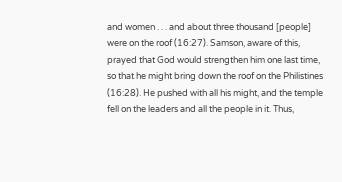and women . . . and about three thousand [people] were on the roof (16:27). Samson, aware of this, prayed that God would strengthen him one last time, so that he might bring down the roof on the Philistines (16:28). He pushed with all his might, and the temple fell on the leaders and all the people in it. Thus,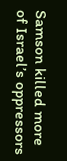Samson killed more of Israel’s oppressors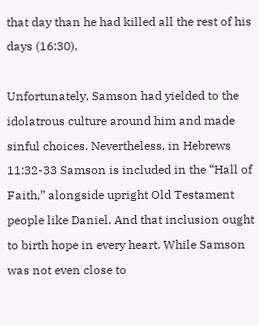that day than he had killed all the rest of his days (16:30).

Unfortunately, Samson had yielded to the idolatrous culture around him and made sinful choices. Nevertheless, in Hebrews 11:32-33 Samson is included in the “Hall of Faith,” alongside upright Old Testament people like Daniel. And that inclusion ought to birth hope in every heart. While Samson was not even close to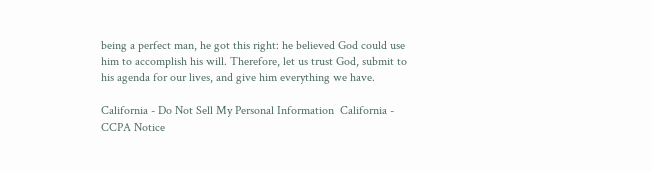being a perfect man, he got this right: he believed God could use him to accomplish his will. Therefore, let us trust God, submit to his agenda for our lives, and give him everything we have.

California - Do Not Sell My Personal Information  California - CCPA Notice